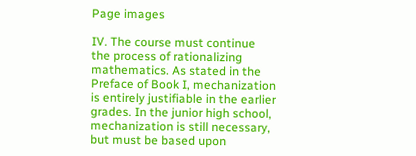Page images

IV. The course must continue the process of rationalizing mathematics. As stated in the Preface of Book I, mechanization is entirely justifiable in the earlier grades. In the junior high school, mechanization is still necessary, but must be based upon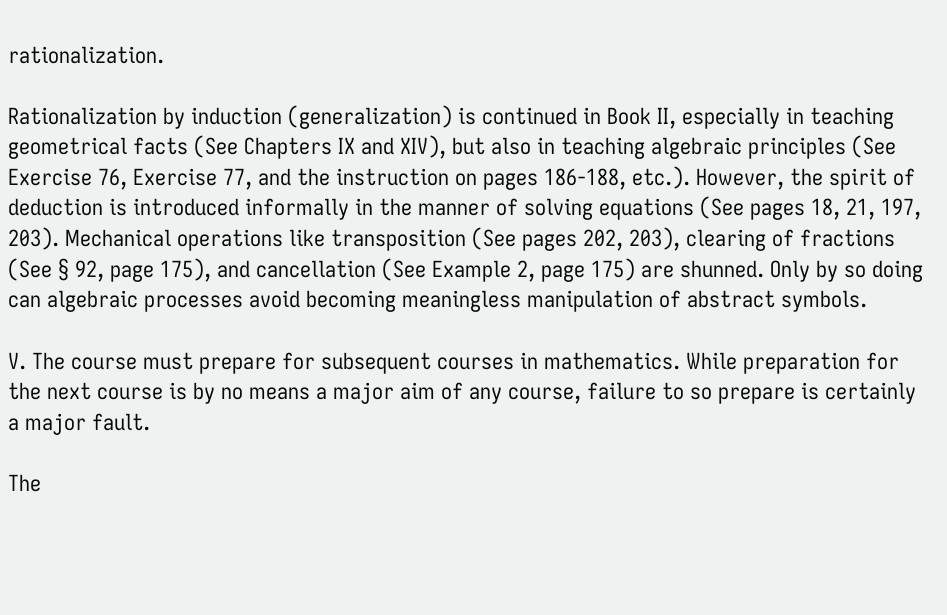rationalization.

Rationalization by induction (generalization) is continued in Book II, especially in teaching geometrical facts (See Chapters IX and XIV), but also in teaching algebraic principles (See Exercise 76, Exercise 77, and the instruction on pages 186-188, etc.). However, the spirit of deduction is introduced informally in the manner of solving equations (See pages 18, 21, 197, 203). Mechanical operations like transposition (See pages 202, 203), clearing of fractions (See § 92, page 175), and cancellation (See Example 2, page 175) are shunned. Only by so doing can algebraic processes avoid becoming meaningless manipulation of abstract symbols.

V. The course must prepare for subsequent courses in mathematics. While preparation for the next course is by no means a major aim of any course, failure to so prepare is certainly a major fault.

The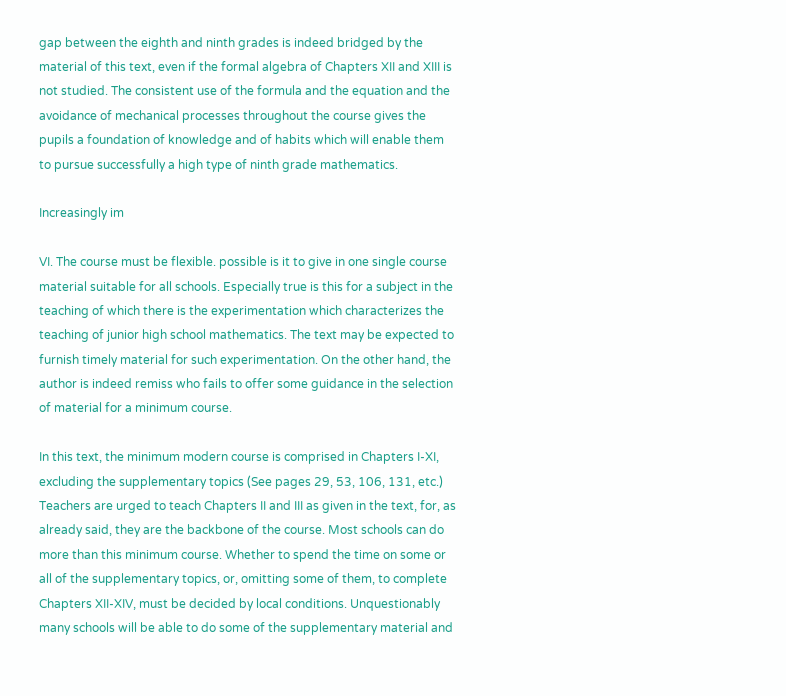gap between the eighth and ninth grades is indeed bridged by the material of this text, even if the formal algebra of Chapters XII and XIII is not studied. The consistent use of the formula and the equation and the avoidance of mechanical processes throughout the course gives the pupils a foundation of knowledge and of habits which will enable them to pursue successfully a high type of ninth grade mathematics.

Increasingly im

VI. The course must be flexible. possible is it to give in one single course material suitable for all schools. Especially true is this for a subject in the teaching of which there is the experimentation which characterizes the teaching of junior high school mathematics. The text may be expected to furnish timely material for such experimentation. On the other hand, the author is indeed remiss who fails to offer some guidance in the selection of material for a minimum course.

In this text, the minimum modern course is comprised in Chapters I-XI, excluding the supplementary topics (See pages 29, 53, 106, 131, etc.) Teachers are urged to teach Chapters II and III as given in the text, for, as already said, they are the backbone of the course. Most schools can do more than this minimum course. Whether to spend the time on some or all of the supplementary topics, or, omitting some of them, to complete Chapters XII-XIV, must be decided by local conditions. Unquestionably many schools will be able to do some of the supplementary material and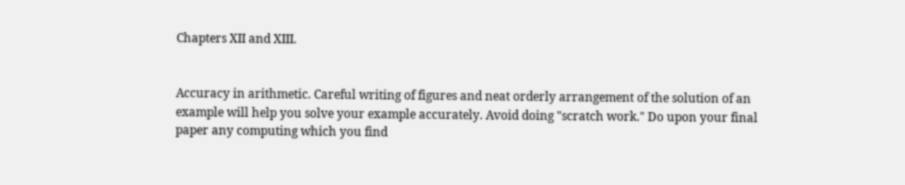Chapters XII and XIII.


Accuracy in arithmetic. Careful writing of figures and neat orderly arrangement of the solution of an example will help you solve your example accurately. Avoid doing "scratch work." Do upon your final paper any computing which you find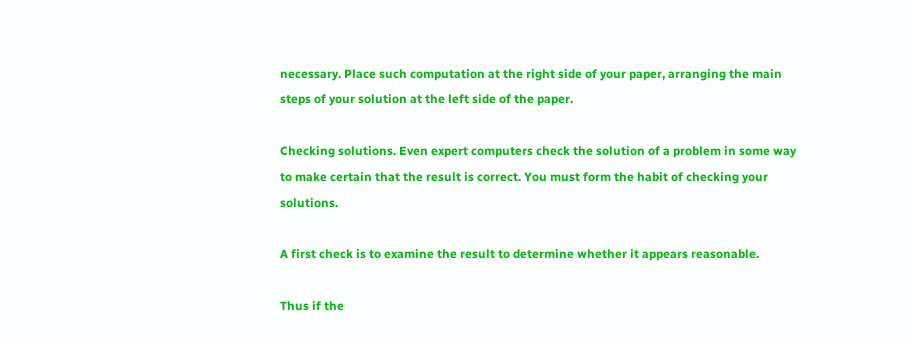necessary. Place such computation at the right side of your paper, arranging the main steps of your solution at the left side of the paper.

Checking solutions. Even expert computers check the solution of a problem in some way to make certain that the result is correct. You must form the habit of checking your solutions.

A first check is to examine the result to determine whether it appears reasonable.

Thus if the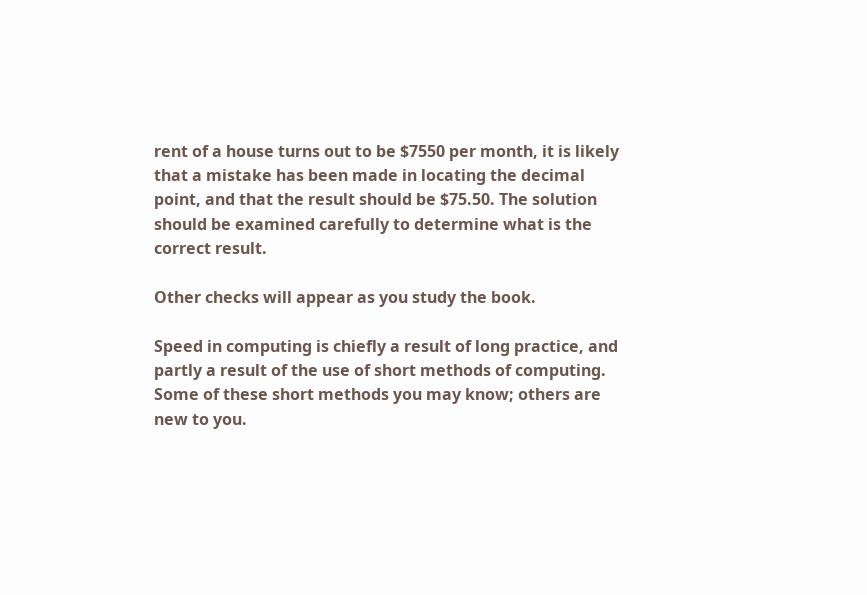rent of a house turns out to be $7550 per month, it is likely that a mistake has been made in locating the decimal point, and that the result should be $75.50. The solution should be examined carefully to determine what is the correct result.

Other checks will appear as you study the book.

Speed in computing is chiefly a result of long practice, and partly a result of the use of short methods of computing. Some of these short methods you may know; others are new to you.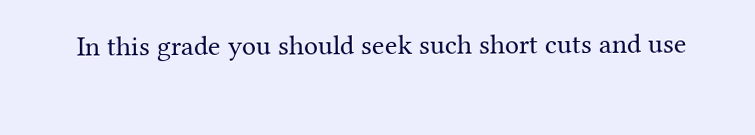In this grade you should seek such short cuts and use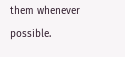them whenever possible.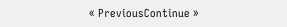« PreviousContinue »